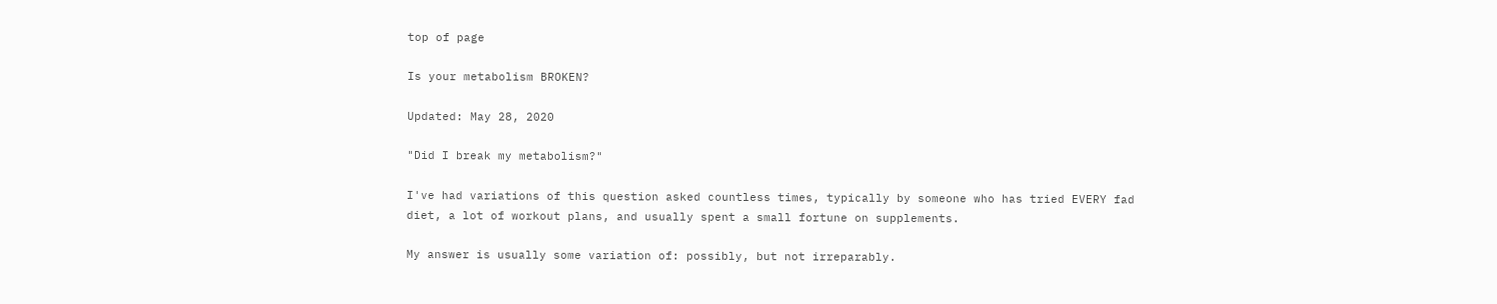top of page

Is your metabolism BROKEN?

Updated: May 28, 2020

"Did I break my metabolism?"

I've had variations of this question asked countless times, typically by someone who has tried EVERY fad diet, a lot of workout plans, and usually spent a small fortune on supplements.

My answer is usually some variation of: possibly, but not irreparably.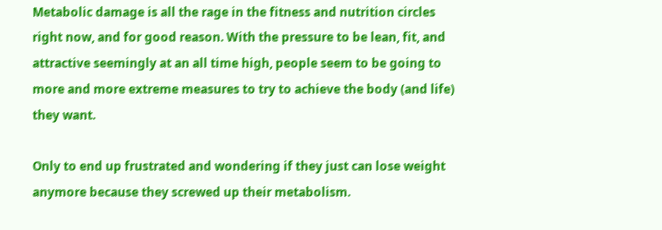Metabolic damage is all the rage in the fitness and nutrition circles right now, and for good reason. With the pressure to be lean, fit, and attractive seemingly at an all time high, people seem to be going to more and more extreme measures to try to achieve the body (and life) they want.

Only to end up frustrated and wondering if they just can lose weight anymore because they screwed up their metabolism.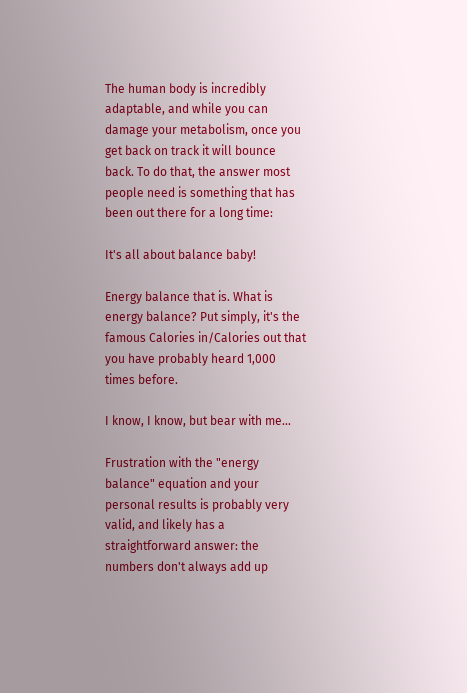The human body is incredibly adaptable, and while you can damage your metabolism, once you get back on track it will bounce back. To do that, the answer most people need is something that has been out there for a long time:

It's all about balance baby!

Energy balance that is. What is energy balance? Put simply, it's the famous Calories in/Calories out that you have probably heard 1,000 times before.

I know, I know, but bear with me...

Frustration with the "energy balance" equation and your personal results is probably very valid, and likely has a straightforward answer: the numbers don't always add up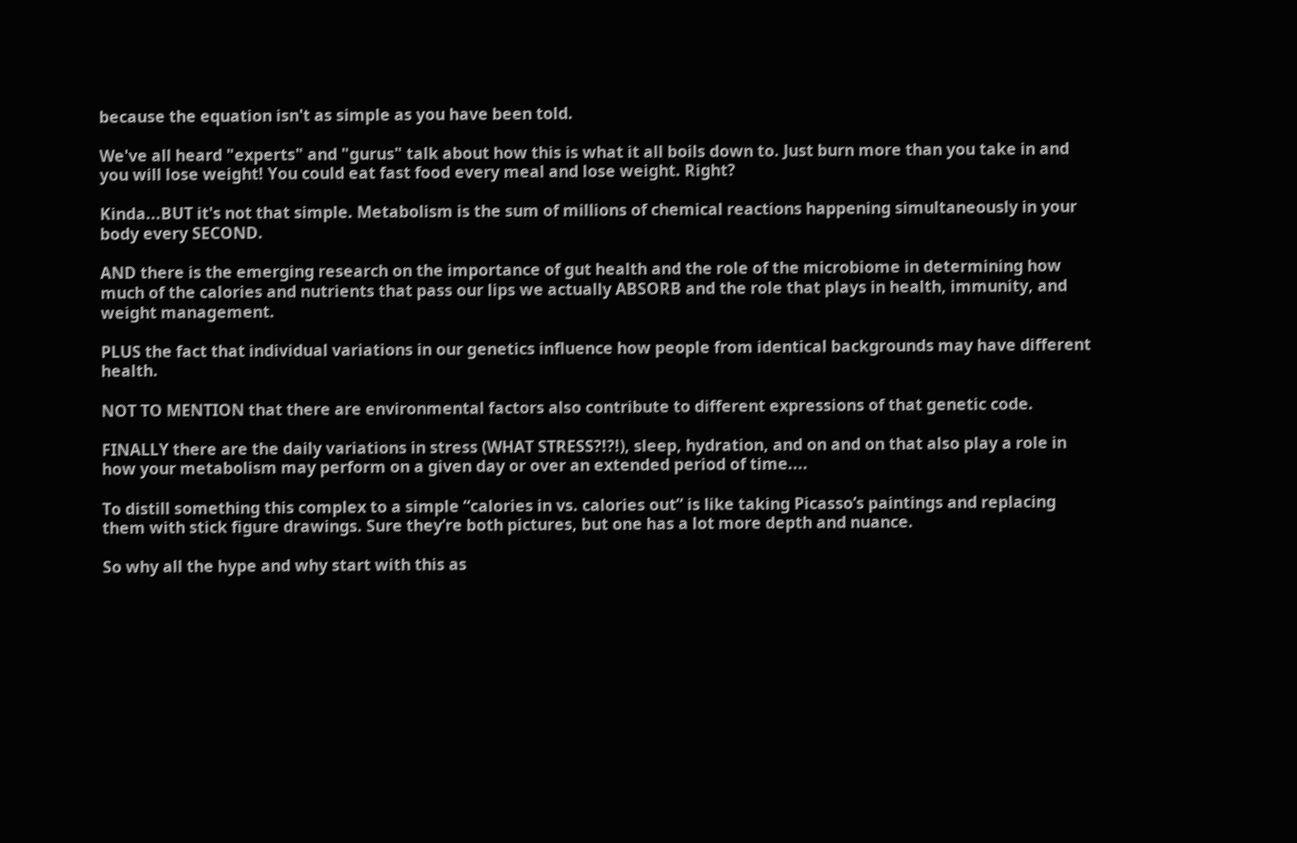because the equation isn't as simple as you have been told.

We've all heard "experts" and "gurus" talk about how this is what it all boils down to. Just burn more than you take in and you will lose weight! You could eat fast food every meal and lose weight. Right?

Kinda...BUT it's not that simple. Metabolism is the sum of millions of chemical reactions happening simultaneously in your body every SECOND.

AND there is the emerging research on the importance of gut health and the role of the microbiome in determining how much of the calories and nutrients that pass our lips we actually ABSORB and the role that plays in health, immunity, and weight management.

PLUS the fact that individual variations in our genetics influence how people from identical backgrounds may have different health.

NOT TO MENTION that there are environmental factors also contribute to different expressions of that genetic code.

FINALLY there are the daily variations in stress (WHAT STRESS?!?!), sleep, hydration, and on and on that also play a role in how your metabolism may perform on a given day or over an extended period of time....

To distill something this complex to a simple “calories in vs. calories out” is like taking Picasso’s paintings and replacing them with stick figure drawings. Sure they’re both pictures, but one has a lot more depth and nuance.

So why all the hype and why start with this as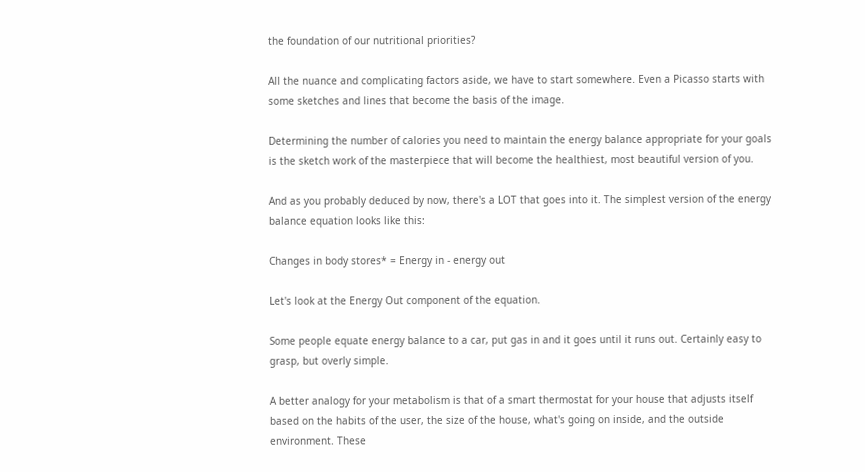the foundation of our nutritional priorities?

All the nuance and complicating factors aside, we have to start somewhere. Even a Picasso starts with some sketches and lines that become the basis of the image.

Determining the number of calories you need to maintain the energy balance appropriate for your goals is the sketch work of the masterpiece that will become the healthiest, most beautiful version of you.

And as you probably deduced by now, there's a LOT that goes into it. The simplest version of the energy balance equation looks like this:

Changes in body stores* = Energy in - energy out

Let's look at the Energy Out component of the equation.

Some people equate energy balance to a car, put gas in and it goes until it runs out. Certainly easy to grasp, but overly simple.

A better analogy for your metabolism is that of a smart thermostat for your house that adjusts itself based on the habits of the user, the size of the house, what's going on inside, and the outside environment. These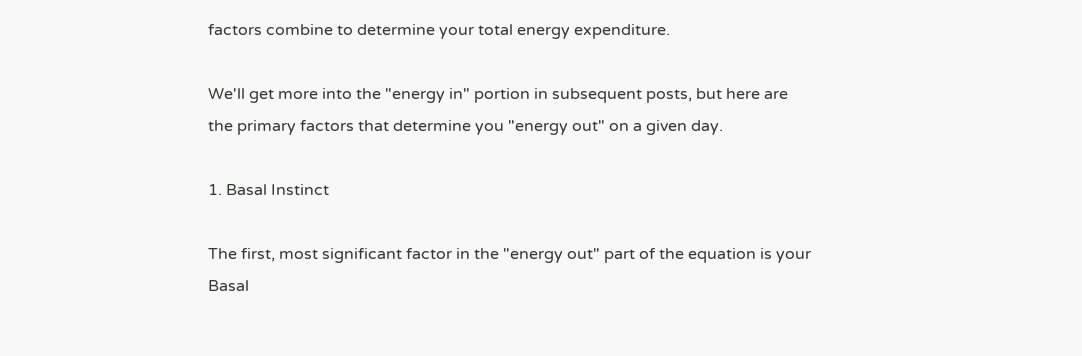factors combine to determine your total energy expenditure.

We'll get more into the "energy in" portion in subsequent posts, but here are the primary factors that determine you "energy out" on a given day.

1. Basal Instinct

The first, most significant factor in the "energy out" part of the equation is your Basal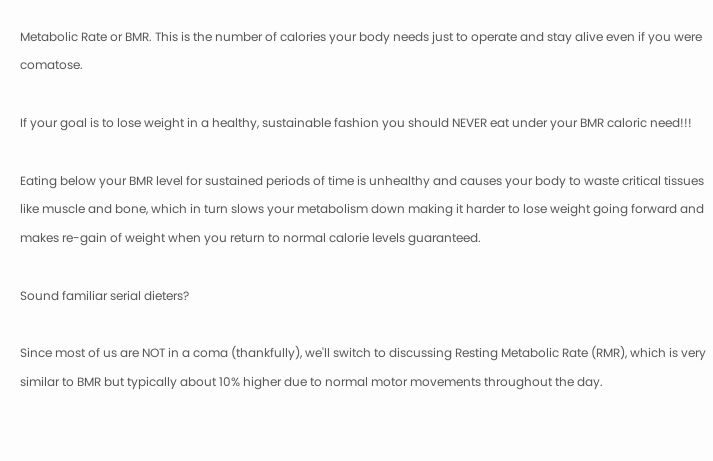Metabolic Rate or BMR. This is the number of calories your body needs just to operate and stay alive even if you were comatose.

If your goal is to lose weight in a healthy, sustainable fashion you should NEVER eat under your BMR caloric need!!!

Eating below your BMR level for sustained periods of time is unhealthy and causes your body to waste critical tissues like muscle and bone, which in turn slows your metabolism down making it harder to lose weight going forward and makes re-gain of weight when you return to normal calorie levels guaranteed.

Sound familiar serial dieters?

Since most of us are NOT in a coma (thankfully), we'll switch to discussing Resting Metabolic Rate (RMR), which is very similar to BMR but typically about 10% higher due to normal motor movements throughout the day.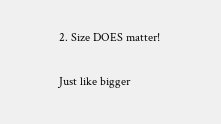2. Size DOES matter!

Just like bigger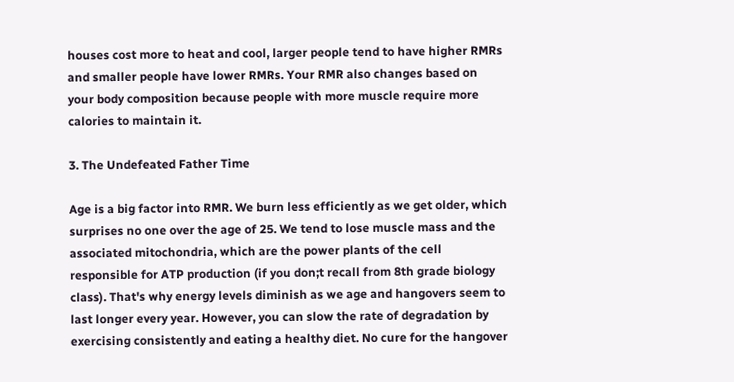houses cost more to heat and cool, larger people tend to have higher RMRs and smaller people have lower RMRs. Your RMR also changes based on your body composition because people with more muscle require more calories to maintain it.

3. The Undefeated Father Time

Age is a big factor into RMR. We burn less efficiently as we get older, which surprises no one over the age of 25. We tend to lose muscle mass and the associated mitochondria, which are the power plants of the cell responsible for ATP production (if you don;t recall from 8th grade biology class). That's why energy levels diminish as we age and hangovers seem to last longer every year. However, you can slow the rate of degradation by exercising consistently and eating a healthy diet. No cure for the hangover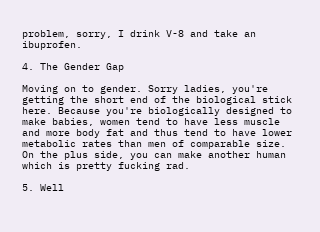problem, sorry, I drink V-8 and take an ibuprofen.

4. The Gender Gap

Moving on to gender. Sorry ladies, you're getting the short end of the biological stick here. Because you're biologically designed to make babies, women tend to have less muscle and more body fat and thus tend to have lower metabolic rates than men of comparable size. On the plus side, you can make another human which is pretty fucking rad.

5. Well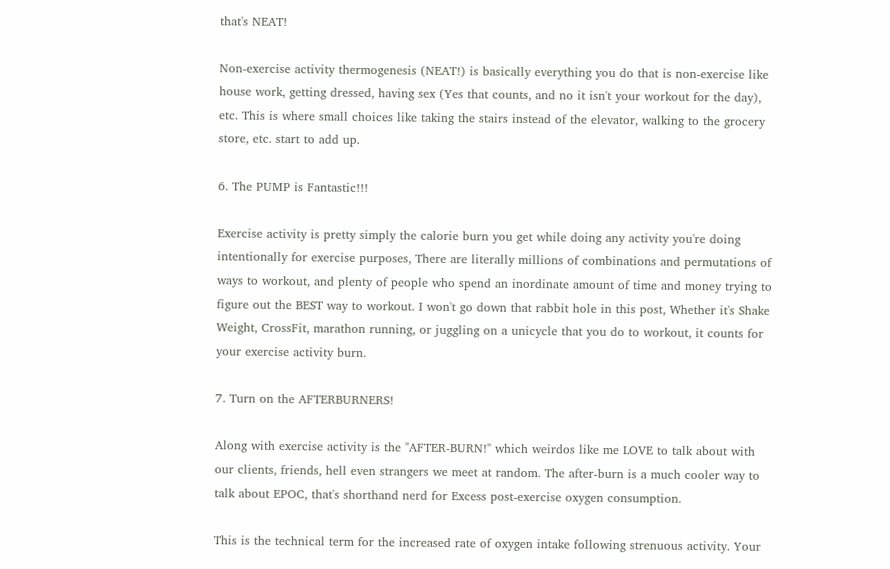that's NEAT!

Non-exercise activity thermogenesis (NEAT!) is basically everything you do that is non-exercise like house work, getting dressed, having sex (Yes that counts, and no it isn't your workout for the day), etc. This is where small choices like taking the stairs instead of the elevator, walking to the grocery store, etc. start to add up.

6. The PUMP is Fantastic!!!

Exercise activity is pretty simply the calorie burn you get while doing any activity you're doing intentionally for exercise purposes, There are literally millions of combinations and permutations of ways to workout, and plenty of people who spend an inordinate amount of time and money trying to figure out the BEST way to workout. I won't go down that rabbit hole in this post, Whether it's Shake Weight, CrossFit, marathon running, or juggling on a unicycle that you do to workout, it counts for your exercise activity burn.

7. Turn on the AFTERBURNERS!

Along with exercise activity is the "AFTER-BURN!" which weirdos like me LOVE to talk about with our clients, friends, hell even strangers we meet at random. The after-burn is a much cooler way to talk about EPOC, that's shorthand nerd for Excess post-exercise oxygen consumption.

This is the technical term for the increased rate of oxygen intake following strenuous activity. Your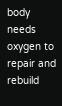body needs oxygen to repair and rebuild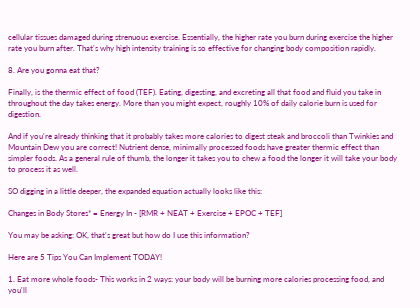cellular tissues damaged during strenuous exercise. Essentially, the higher rate you burn during exercise the higher rate you burn after. That's why high intensity training is so effective for changing body composition rapidly.

8. Are you gonna eat that?

Finally, is the thermic effect of food (TEF). Eating, digesting, and excreting all that food and fluid you take in throughout the day takes energy. More than you might expect, roughly 10% of daily calorie burn is used for digestion.

And if you're already thinking that it probably takes more calories to digest steak and broccoli than Twinkies and Mountain Dew you are correct! Nutrient dense, minimally processed foods have greater thermic effect than simpler foods. As a general rule of thumb, the longer it takes you to chew a food the longer it will take your body to process it as well.

SO digging in a little deeper, the expanded equation actually looks like this:

Changes in Body Stores* = Energy In - [RMR + NEAT + Exercise + EPOC + TEF]

You may be asking: OK, that's great but how do I use this information?

Here are 5 Tips You Can Implement TODAY!

1. Eat more whole foods- This works in 2 ways: your body will be burning more calories processing food, and you'll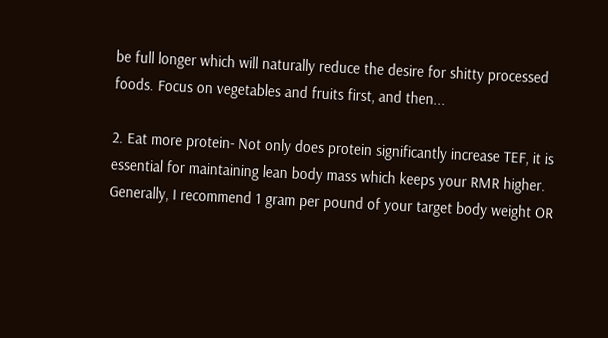be full longer which will naturally reduce the desire for shitty processed foods. Focus on vegetables and fruits first, and then...

2. Eat more protein- Not only does protein significantly increase TEF, it is essential for maintaining lean body mass which keeps your RMR higher. Generally, I recommend 1 gram per pound of your target body weight OR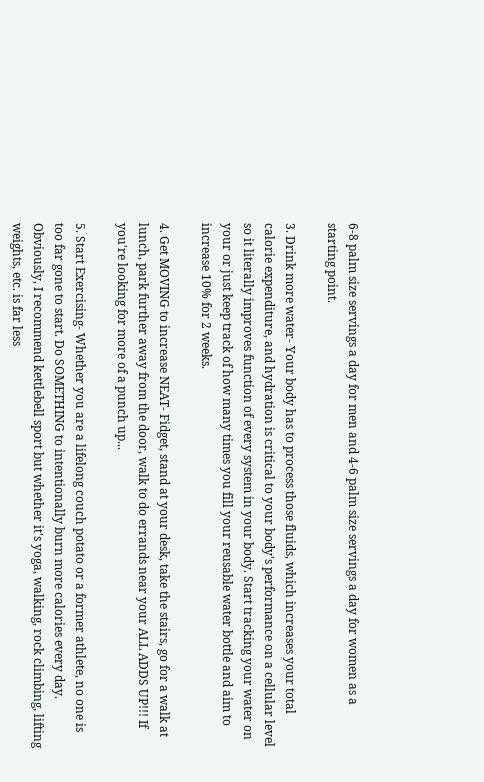6-8 palm size servings a day for men and 4-6 palm size servings a day for women as a starting point.

3. Drink more water- Your body has to process those fluids, which increases your total calorie expenditure, and hydration is critical to your body's performance on a cellular level so it literally improves function of every system in your body. Start tracking your water on your or just keep track of how many times you fill your reusable water bottle and aim to increase 10% for 2 weeks.

4. Get MOVING to increase NEAT- Fidget, stand at your desk, take the stairs, go for a walk at lunch, park further away from the door, walk to do errands near your ALL ADDS UP!!! If you're looking for more of a punch up...

5. Start Exercising- Whether you are a lifelong couch potato or a former athlete, no one is too far gone to start. Do SOMETHING to intentionally burn more calories every day. Obviously, I recommend kettlebell sport but whether it's yoga, walking, rock climbing, lifting weights, etc. is far less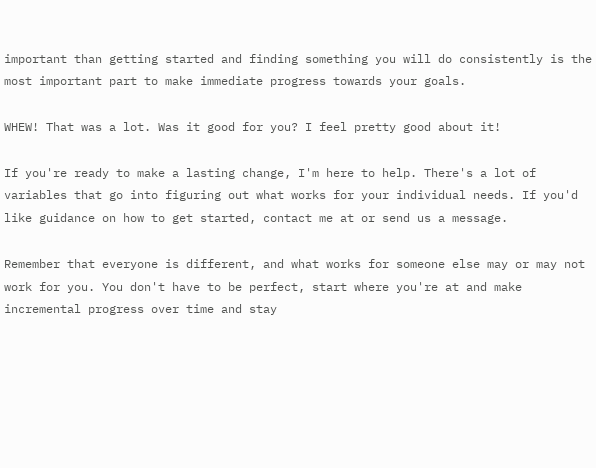important than getting started and finding something you will do consistently is the most important part to make immediate progress towards your goals.

WHEW! That was a lot. Was it good for you? I feel pretty good about it!

If you're ready to make a lasting change, I'm here to help. There's a lot of variables that go into figuring out what works for your individual needs. If you'd like guidance on how to get started, contact me at or send us a message.

Remember that everyone is different, and what works for someone else may or may not work for you. You don't have to be perfect, start where you're at and make incremental progress over time and stay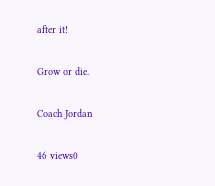after it!

Grow or die.

Coach Jordan

46 views0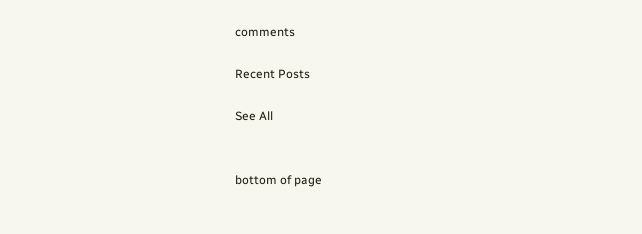comments

Recent Posts

See All


bottom of page